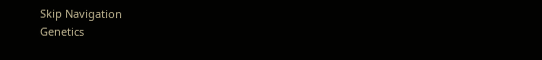Skip Navigation
Genetics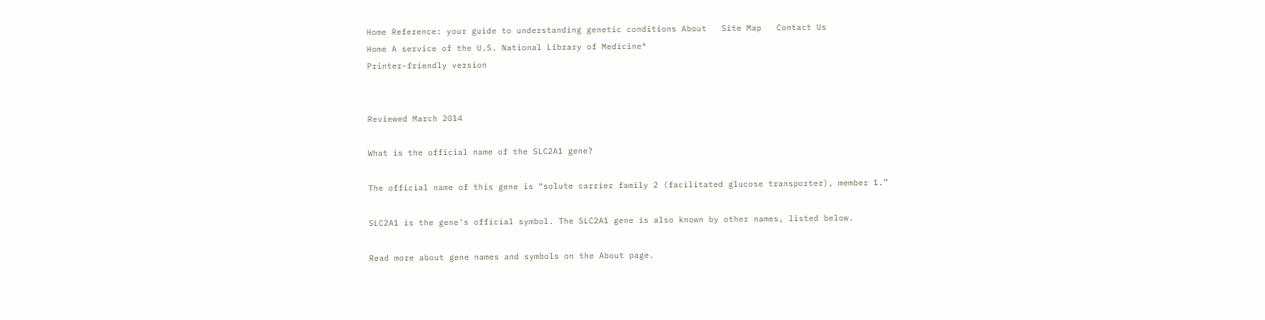Home Reference: your guide to understanding genetic conditions About   Site Map   Contact Us
Home A service of the U.S. National Library of Medicine®
Printer-friendly version


Reviewed March 2014

What is the official name of the SLC2A1 gene?

The official name of this gene is “solute carrier family 2 (facilitated glucose transporter), member 1.”

SLC2A1 is the gene's official symbol. The SLC2A1 gene is also known by other names, listed below.

Read more about gene names and symbols on the About page.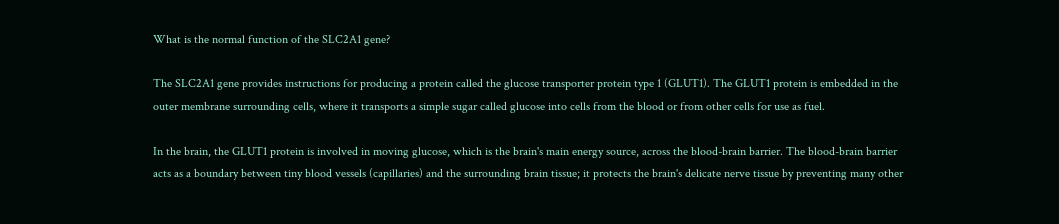What is the normal function of the SLC2A1 gene?

The SLC2A1 gene provides instructions for producing a protein called the glucose transporter protein type 1 (GLUT1). The GLUT1 protein is embedded in the outer membrane surrounding cells, where it transports a simple sugar called glucose into cells from the blood or from other cells for use as fuel.

In the brain, the GLUT1 protein is involved in moving glucose, which is the brain's main energy source, across the blood-brain barrier. The blood-brain barrier acts as a boundary between tiny blood vessels (capillaries) and the surrounding brain tissue; it protects the brain's delicate nerve tissue by preventing many other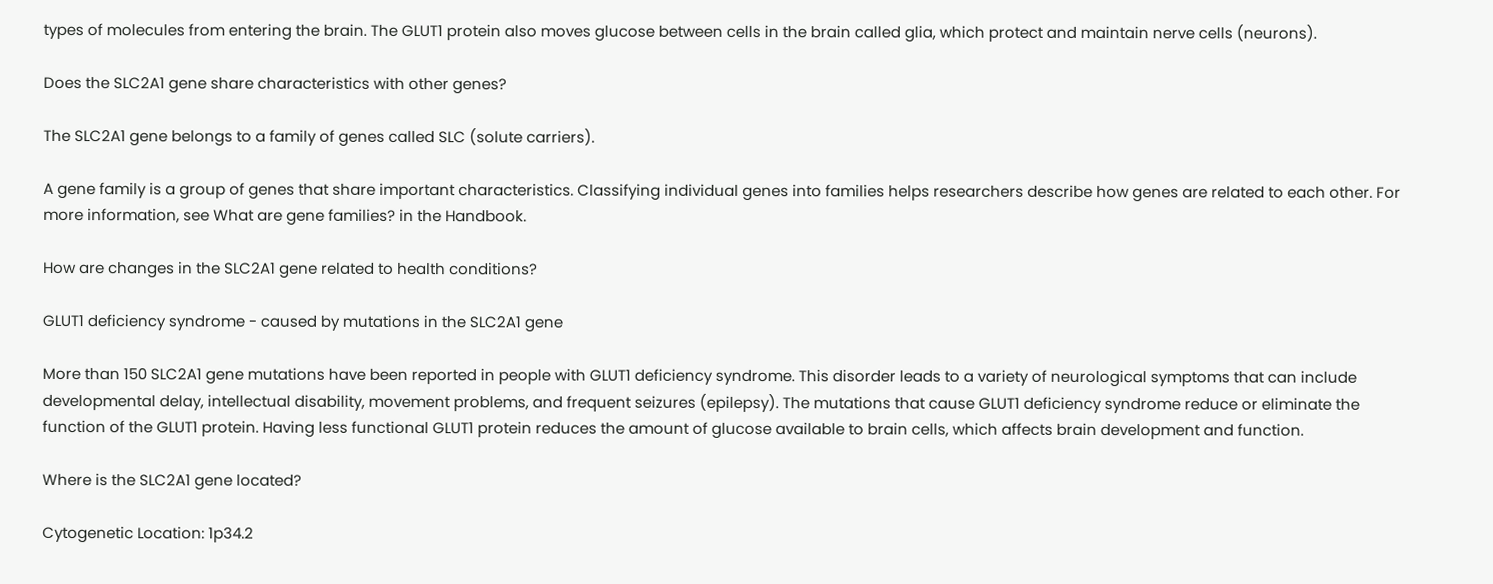types of molecules from entering the brain. The GLUT1 protein also moves glucose between cells in the brain called glia, which protect and maintain nerve cells (neurons).

Does the SLC2A1 gene share characteristics with other genes?

The SLC2A1 gene belongs to a family of genes called SLC (solute carriers).

A gene family is a group of genes that share important characteristics. Classifying individual genes into families helps researchers describe how genes are related to each other. For more information, see What are gene families? in the Handbook.

How are changes in the SLC2A1 gene related to health conditions?

GLUT1 deficiency syndrome - caused by mutations in the SLC2A1 gene

More than 150 SLC2A1 gene mutations have been reported in people with GLUT1 deficiency syndrome. This disorder leads to a variety of neurological symptoms that can include developmental delay, intellectual disability, movement problems, and frequent seizures (epilepsy). The mutations that cause GLUT1 deficiency syndrome reduce or eliminate the function of the GLUT1 protein. Having less functional GLUT1 protein reduces the amount of glucose available to brain cells, which affects brain development and function.

Where is the SLC2A1 gene located?

Cytogenetic Location: 1p34.2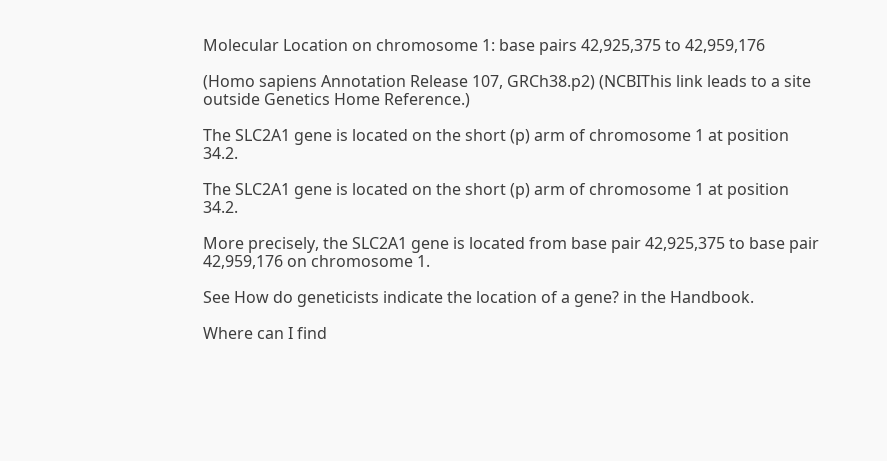Molecular Location on chromosome 1: base pairs 42,925,375 to 42,959,176

(Homo sapiens Annotation Release 107, GRCh38.p2) (NCBIThis link leads to a site outside Genetics Home Reference.)

The SLC2A1 gene is located on the short (p) arm of chromosome 1 at position 34.2.

The SLC2A1 gene is located on the short (p) arm of chromosome 1 at position 34.2.

More precisely, the SLC2A1 gene is located from base pair 42,925,375 to base pair 42,959,176 on chromosome 1.

See How do geneticists indicate the location of a gene? in the Handbook.

Where can I find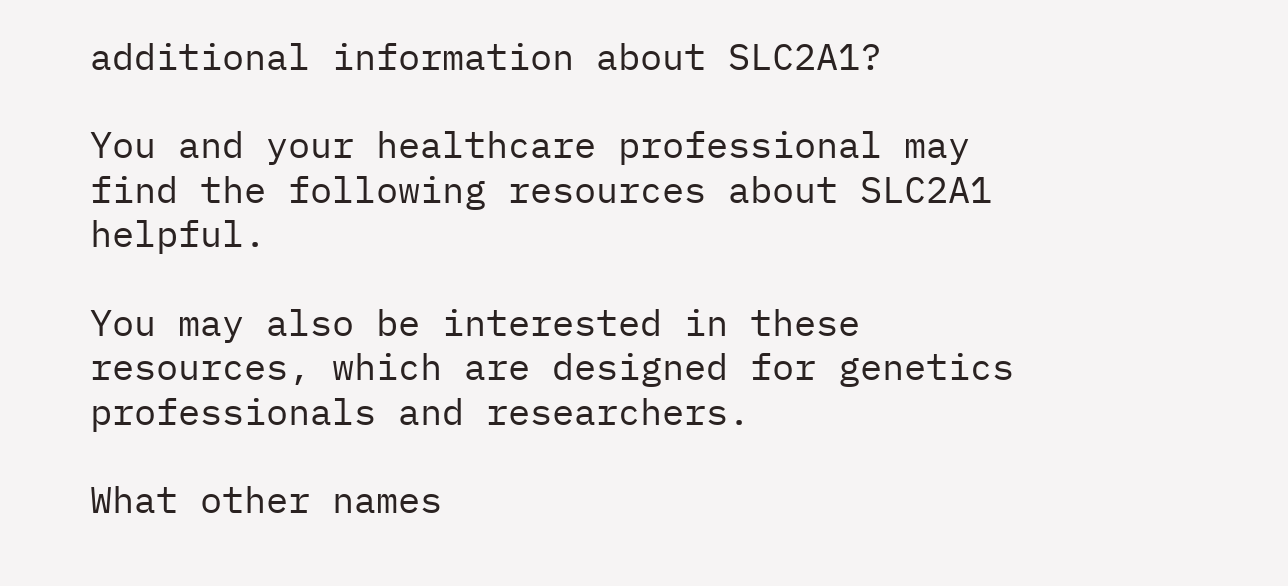additional information about SLC2A1?

You and your healthcare professional may find the following resources about SLC2A1 helpful.

You may also be interested in these resources, which are designed for genetics professionals and researchers.

What other names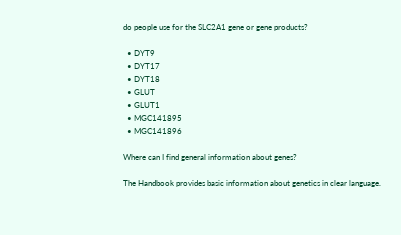do people use for the SLC2A1 gene or gene products?

  • DYT9
  • DYT17
  • DYT18
  • GLUT
  • GLUT1
  • MGC141895
  • MGC141896

Where can I find general information about genes?

The Handbook provides basic information about genetics in clear language.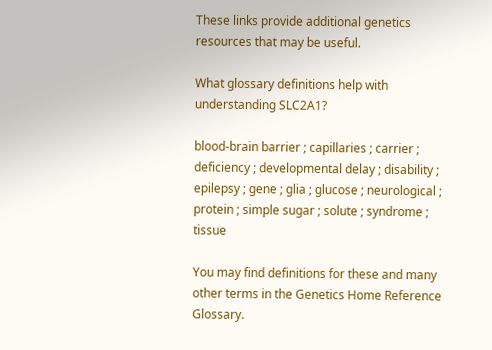These links provide additional genetics resources that may be useful.

What glossary definitions help with understanding SLC2A1?

blood-brain barrier ; capillaries ; carrier ; deficiency ; developmental delay ; disability ; epilepsy ; gene ; glia ; glucose ; neurological ; protein ; simple sugar ; solute ; syndrome ; tissue

You may find definitions for these and many other terms in the Genetics Home Reference Glossary.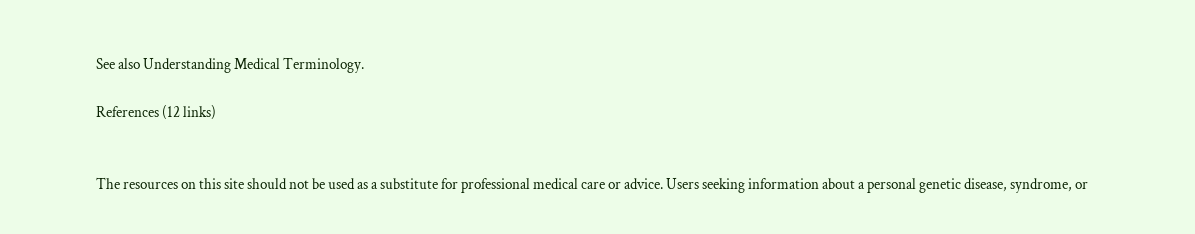See also Understanding Medical Terminology.

References (12 links)


The resources on this site should not be used as a substitute for professional medical care or advice. Users seeking information about a personal genetic disease, syndrome, or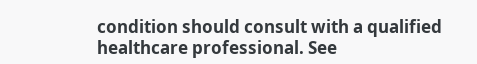condition should consult with a qualified healthcare professional. See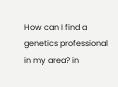How can I find a genetics professional in my area? in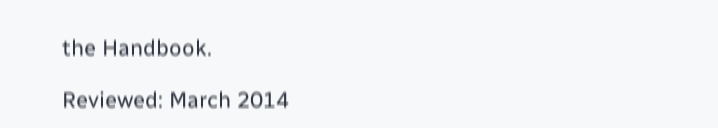the Handbook.

Reviewed: March 2014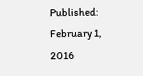Published: February 1, 2016